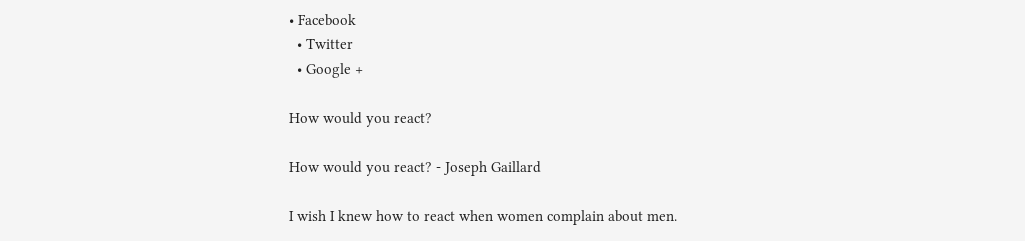• Facebook
  • Twitter
  • Google +

How would you react?

How would you react? - Joseph Gaillard

I wish I knew how to react when women complain about men.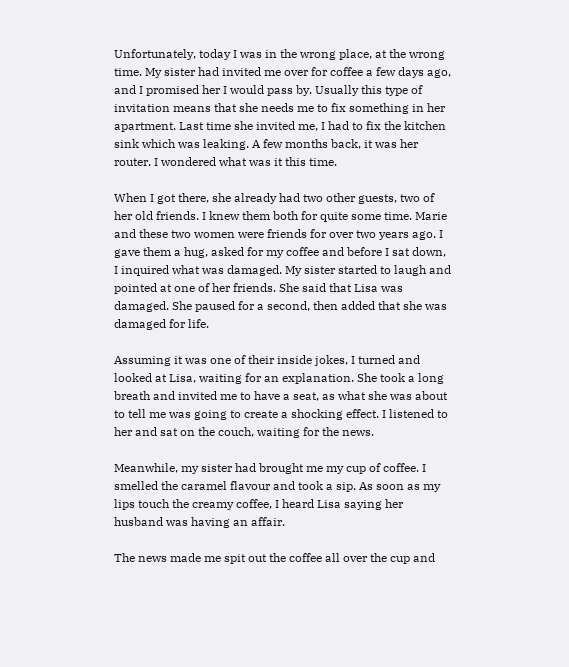Unfortunately, today I was in the wrong place, at the wrong time. My sister had invited me over for coffee a few days ago, and I promised her I would pass by. Usually this type of invitation means that she needs me to fix something in her apartment. Last time she invited me, I had to fix the kitchen sink which was leaking. A few months back, it was her router. I wondered what was it this time.

When I got there, she already had two other guests, two of her old friends. I knew them both for quite some time. Marie and these two women were friends for over two years ago. I gave them a hug, asked for my coffee and before I sat down, I inquired what was damaged. My sister started to laugh and pointed at one of her friends. She said that Lisa was damaged. She paused for a second, then added that she was damaged for life.

Assuming it was one of their inside jokes, I turned and looked at Lisa, waiting for an explanation. She took a long breath and invited me to have a seat, as what she was about to tell me was going to create a shocking effect. I listened to her and sat on the couch, waiting for the news.

Meanwhile, my sister had brought me my cup of coffee. I smelled the caramel flavour and took a sip. As soon as my lips touch the creamy coffee, I heard Lisa saying her husband was having an affair.

The news made me spit out the coffee all over the cup and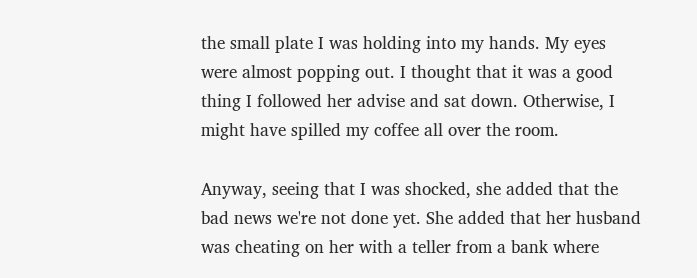the small plate I was holding into my hands. My eyes were almost popping out. I thought that it was a good thing I followed her advise and sat down. Otherwise, I might have spilled my coffee all over the room.

Anyway, seeing that I was shocked, she added that the bad news we're not done yet. She added that her husband was cheating on her with a teller from a bank where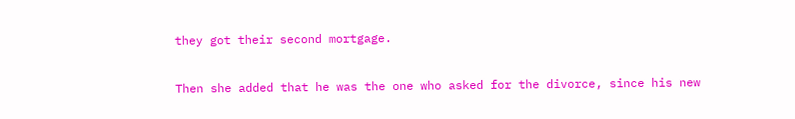they got their second mortgage.

Then she added that he was the one who asked for the divorce, since his new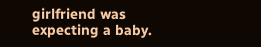girlfriend was expecting a baby.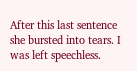After this last sentence she bursted into tears. I was left speechless.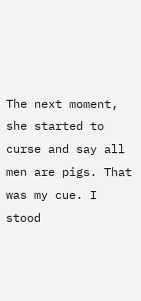The next moment, she started to curse and say all men are pigs. That was my cue. I stood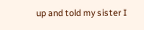up and told my sister I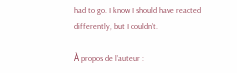had to go. I know I should have reacted differently, but I couldn’t.

À propos de l’auteur :